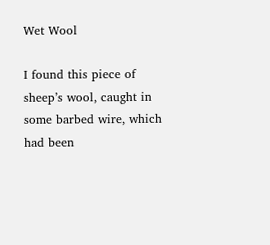Wet Wool

I found this piece of sheep’s wool, caught in some barbed wire, which had been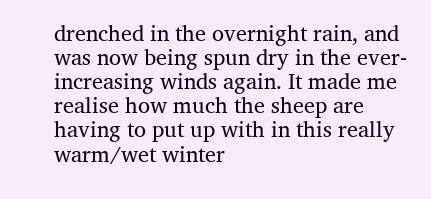drenched in the overnight rain, and was now being spun dry in the ever-increasing winds again. It made me realise how much the sheep are having to put up with in this really warm/wet winter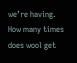we’re having. How many times does wool get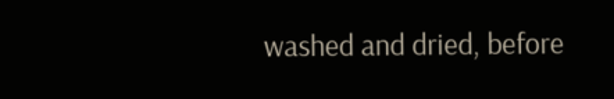washed and dried, before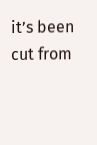it’s been cut from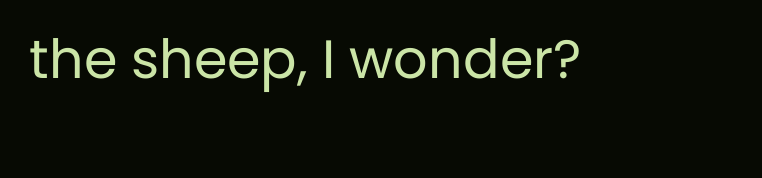the sheep, I wonder?